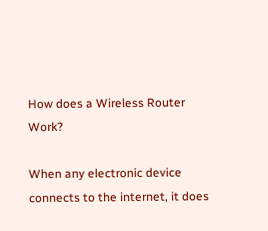How does a Wireless Router Work?

When any electronic device connects to the internet, it does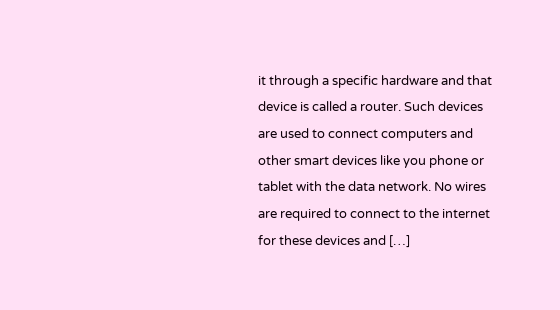it through a specific hardware and that device is called a router. Such devices are used to connect computers and other smart devices like you phone or tablet with the data network. No wires are required to connect to the internet for these devices and […]